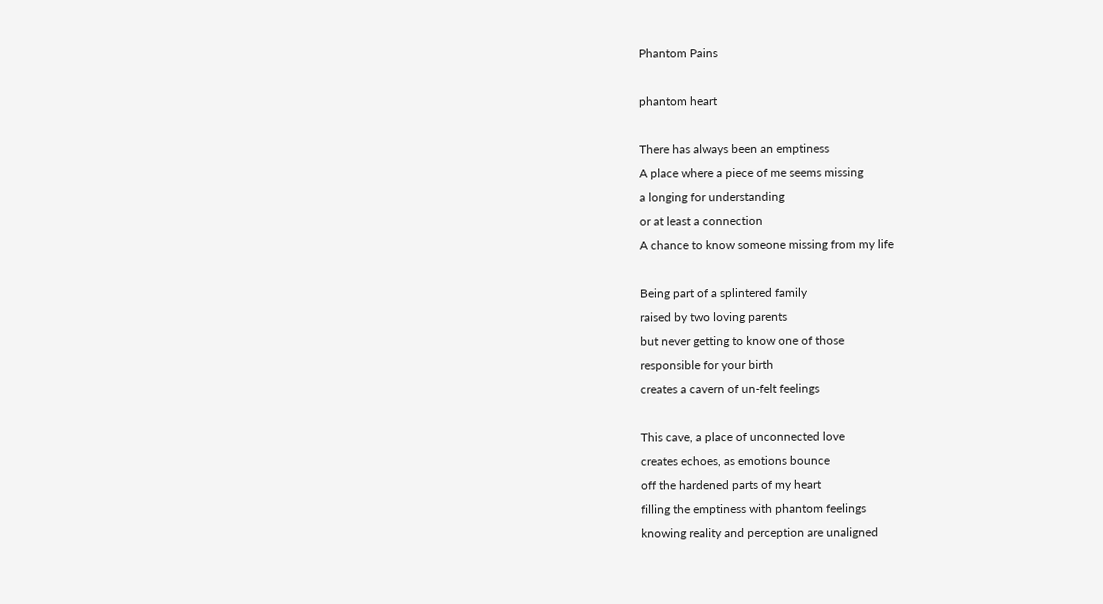Phantom Pains

phantom heart

There has always been an emptiness
A place where a piece of me seems missing
a longing for understanding
or at least a connection
A chance to know someone missing from my life

Being part of a splintered family
raised by two loving parents
but never getting to know one of those
responsible for your birth
creates a cavern of un-felt feelings

This cave, a place of unconnected love
creates echoes, as emotions bounce
off the hardened parts of my heart
filling the emptiness with phantom feelings
knowing reality and perception are unaligned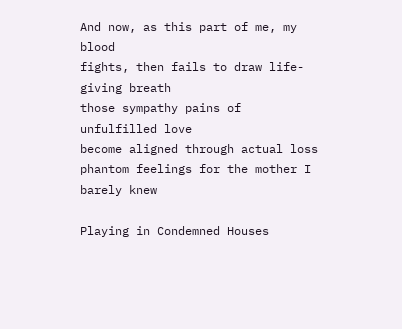And now, as this part of me, my blood
fights, then fails to draw life-giving breath
those sympathy pains of unfulfilled love
become aligned through actual loss
phantom feelings for the mother I barely knew

Playing in Condemned Houses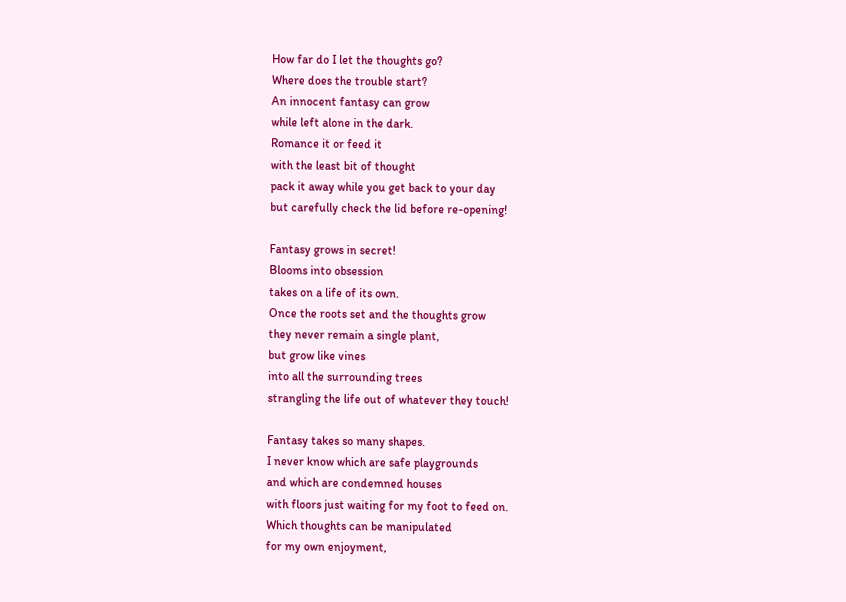How far do I let the thoughts go?
Where does the trouble start?
An innocent fantasy can grow
while left alone in the dark.
Romance it or feed it
with the least bit of thought
pack it away while you get back to your day
but carefully check the lid before re-opening!

Fantasy grows in secret!
Blooms into obsession
takes on a life of its own.
Once the roots set and the thoughts grow
they never remain a single plant,
but grow like vines
into all the surrounding trees
strangling the life out of whatever they touch!

Fantasy takes so many shapes.
I never know which are safe playgrounds
and which are condemned houses
with floors just waiting for my foot to feed on.
Which thoughts can be manipulated
for my own enjoyment,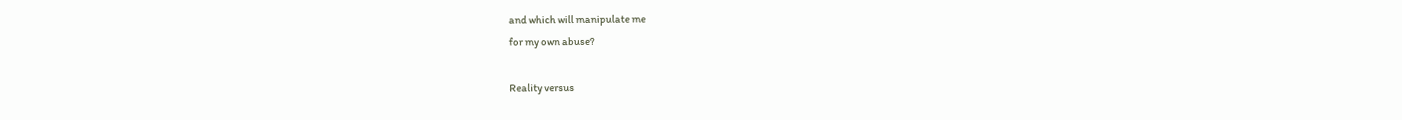and which will manipulate me
for my own abuse?

Reality versus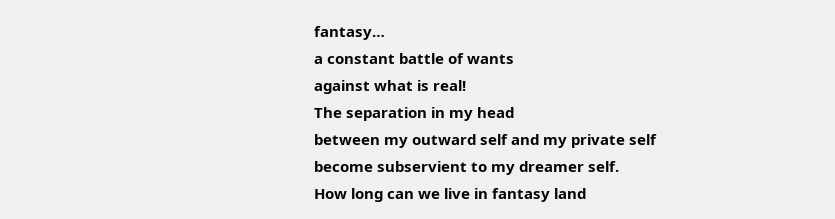fantasy…
a constant battle of wants
against what is real!
The separation in my head
between my outward self and my private self
become subservient to my dreamer self.
How long can we live in fantasy land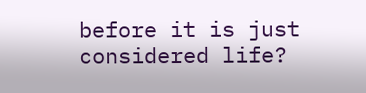before it is just considered life?